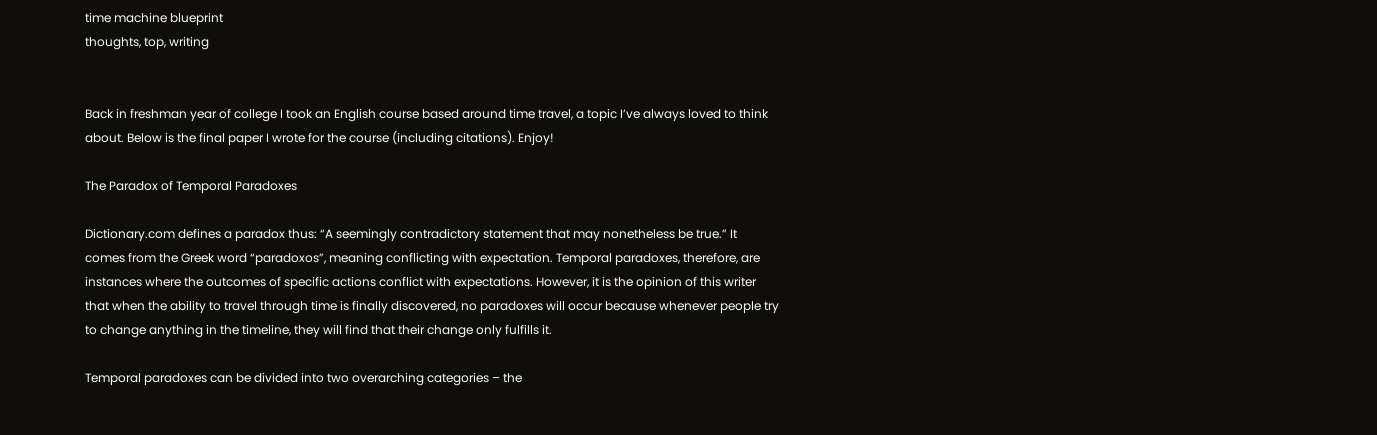time machine blueprint
thoughts, top, writing


Back in freshman year of college I took an English course based around time travel, a topic I’ve always loved to think about. Below is the final paper I wrote for the course (including citations). Enjoy!

The Paradox of Temporal Paradoxes

Dictionary.com defines a paradox thus: “A seemingly contradictory statement that may nonetheless be true.” It comes from the Greek word “paradoxos”, meaning conflicting with expectation. Temporal paradoxes, therefore, are instances where the outcomes of specific actions conflict with expectations. However, it is the opinion of this writer that when the ability to travel through time is finally discovered, no paradoxes will occur because whenever people try to change anything in the timeline, they will find that their change only fulfills it.

Temporal paradoxes can be divided into two overarching categories – the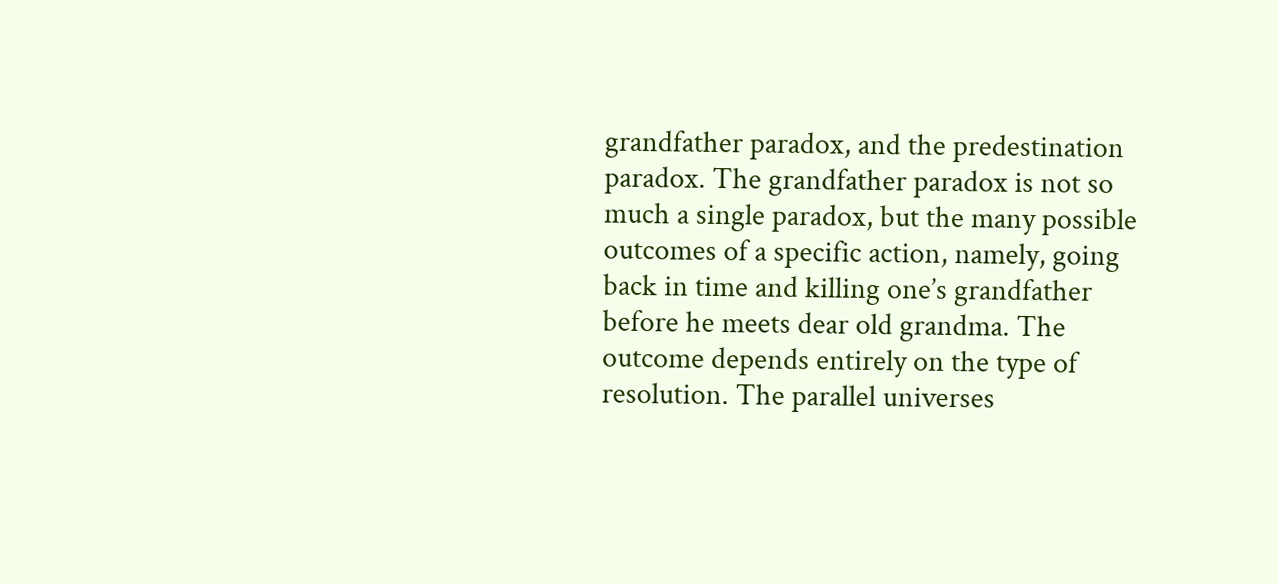grandfather paradox, and the predestination paradox. The grandfather paradox is not so much a single paradox, but the many possible outcomes of a specific action, namely, going back in time and killing one’s grandfather before he meets dear old grandma. The outcome depends entirely on the type of resolution. The parallel universes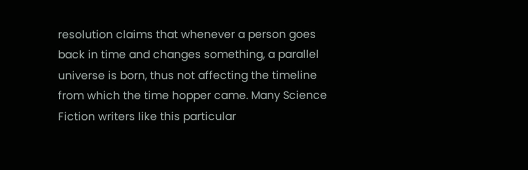resolution claims that whenever a person goes back in time and changes something, a parallel universe is born, thus not affecting the timeline from which the time hopper came. Many Science Fiction writers like this particular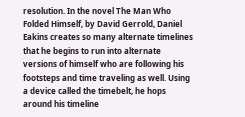resolution. In the novel The Man Who Folded Himself, by David Gerrold, Daniel Eakins creates so many alternate timelines that he begins to run into alternate versions of himself who are following his footsteps and time traveling as well. Using a device called the timebelt, he hops around his timeline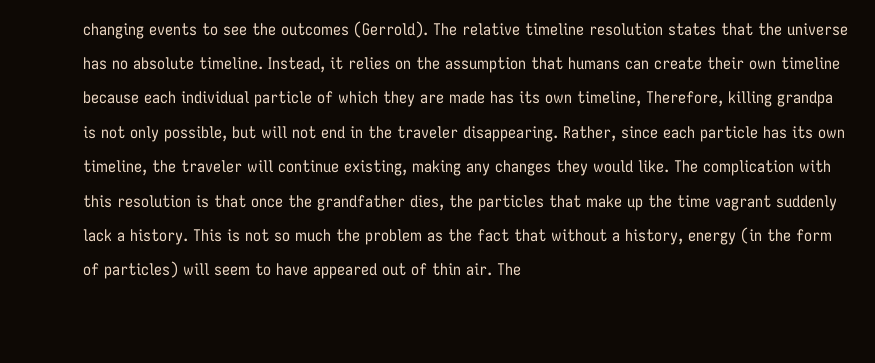changing events to see the outcomes (Gerrold). The relative timeline resolution states that the universe has no absolute timeline. Instead, it relies on the assumption that humans can create their own timeline because each individual particle of which they are made has its own timeline, Therefore, killing grandpa is not only possible, but will not end in the traveler disappearing. Rather, since each particle has its own timeline, the traveler will continue existing, making any changes they would like. The complication with this resolution is that once the grandfather dies, the particles that make up the time vagrant suddenly lack a history. This is not so much the problem as the fact that without a history, energy (in the form of particles) will seem to have appeared out of thin air. The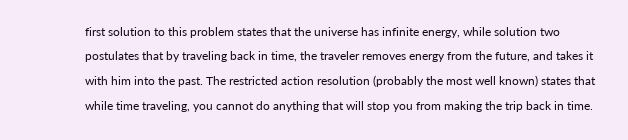first solution to this problem states that the universe has infinite energy, while solution two postulates that by traveling back in time, the traveler removes energy from the future, and takes it with him into the past. The restricted action resolution (probably the most well known) states that while time traveling, you cannot do anything that will stop you from making the trip back in time.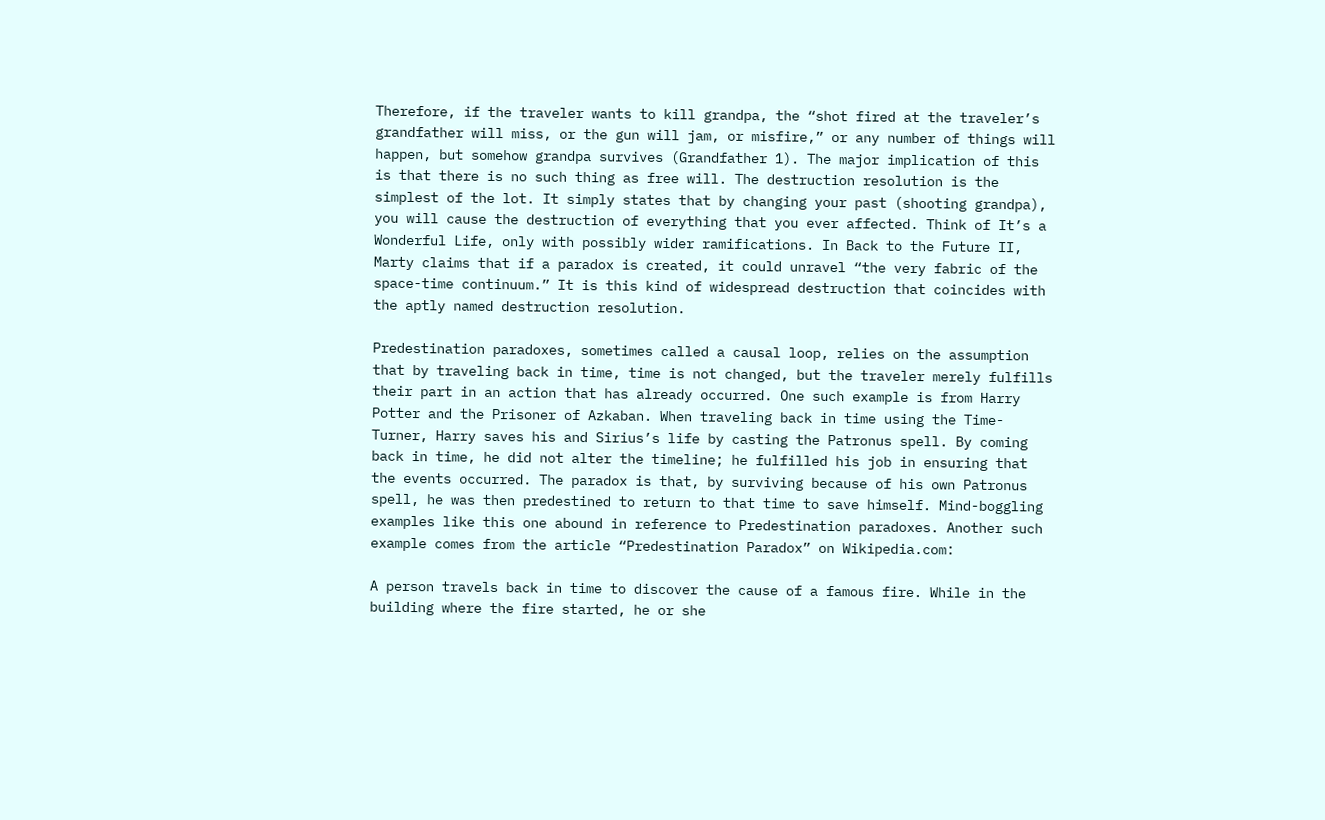Therefore, if the traveler wants to kill grandpa, the “shot fired at the traveler’s grandfather will miss, or the gun will jam, or misfire,” or any number of things will happen, but somehow grandpa survives (Grandfather 1). The major implication of this is that there is no such thing as free will. The destruction resolution is the simplest of the lot. It simply states that by changing your past (shooting grandpa), you will cause the destruction of everything that you ever affected. Think of It’s a Wonderful Life, only with possibly wider ramifications. In Back to the Future II, Marty claims that if a paradox is created, it could unravel “the very fabric of the space-time continuum.” It is this kind of widespread destruction that coincides with the aptly named destruction resolution.

Predestination paradoxes, sometimes called a causal loop, relies on the assumption that by traveling back in time, time is not changed, but the traveler merely fulfills their part in an action that has already occurred. One such example is from Harry Potter and the Prisoner of Azkaban. When traveling back in time using the Time-Turner, Harry saves his and Sirius’s life by casting the Patronus spell. By coming back in time, he did not alter the timeline; he fulfilled his job in ensuring that the events occurred. The paradox is that, by surviving because of his own Patronus spell, he was then predestined to return to that time to save himself. Mind-boggling examples like this one abound in reference to Predestination paradoxes. Another such example comes from the article “Predestination Paradox” on Wikipedia.com:

A person travels back in time to discover the cause of a famous fire. While in the building where the fire started, he or she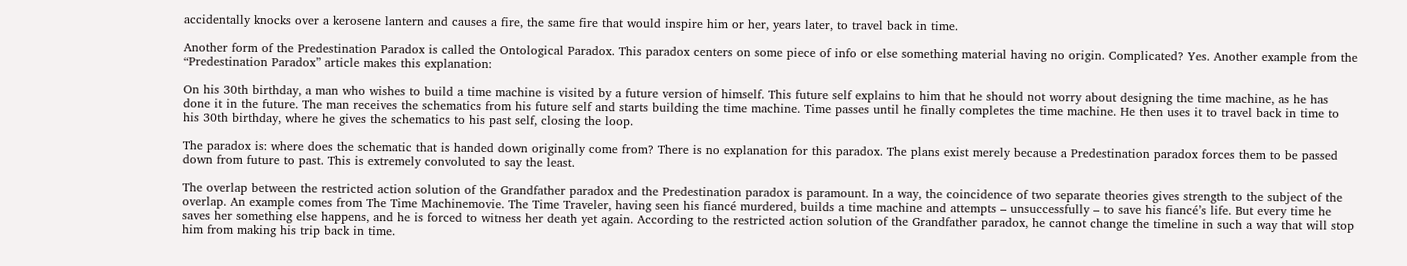accidentally knocks over a kerosene lantern and causes a fire, the same fire that would inspire him or her, years later, to travel back in time.

Another form of the Predestination Paradox is called the Ontological Paradox. This paradox centers on some piece of info or else something material having no origin. Complicated? Yes. Another example from the “Predestination Paradox” article makes this explanation:

On his 30th birthday, a man who wishes to build a time machine is visited by a future version of himself. This future self explains to him that he should not worry about designing the time machine, as he has done it in the future. The man receives the schematics from his future self and starts building the time machine. Time passes until he finally completes the time machine. He then uses it to travel back in time to his 30th birthday, where he gives the schematics to his past self, closing the loop.

The paradox is: where does the schematic that is handed down originally come from? There is no explanation for this paradox. The plans exist merely because a Predestination paradox forces them to be passed down from future to past. This is extremely convoluted to say the least.

The overlap between the restricted action solution of the Grandfather paradox and the Predestination paradox is paramount. In a way, the coincidence of two separate theories gives strength to the subject of the overlap. An example comes from The Time Machinemovie. The Time Traveler, having seen his fiancé murdered, builds a time machine and attempts – unsuccessfully – to save his fiancé’s life. But every time he saves her something else happens, and he is forced to witness her death yet again. According to the restricted action solution of the Grandfather paradox, he cannot change the timeline in such a way that will stop him from making his trip back in time.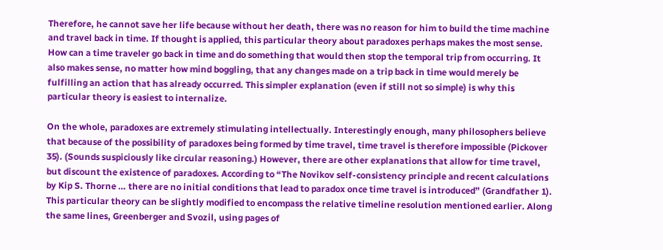Therefore, he cannot save her life because without her death, there was no reason for him to build the time machine and travel back in time. If thought is applied, this particular theory about paradoxes perhaps makes the most sense. How can a time traveler go back in time and do something that would then stop the temporal trip from occurring. It also makes sense, no matter how mind boggling, that any changes made on a trip back in time would merely be fulfilling an action that has already occurred. This simpler explanation (even if still not so simple) is why this particular theory is easiest to internalize.

On the whole, paradoxes are extremely stimulating intellectually. Interestingly enough, many philosophers believe that because of the possibility of paradoxes being formed by time travel, time travel is therefore impossible (Pickover 35). (Sounds suspiciously like circular reasoning.) However, there are other explanations that allow for time travel, but discount the existence of paradoxes. According to “The Novikov self-consistency principle and recent calculations by Kip S. Thorne … there are no initial conditions that lead to paradox once time travel is introduced” (Grandfather 1). This particular theory can be slightly modified to encompass the relative timeline resolution mentioned earlier. Along the same lines, Greenberger and Svozil, using pages of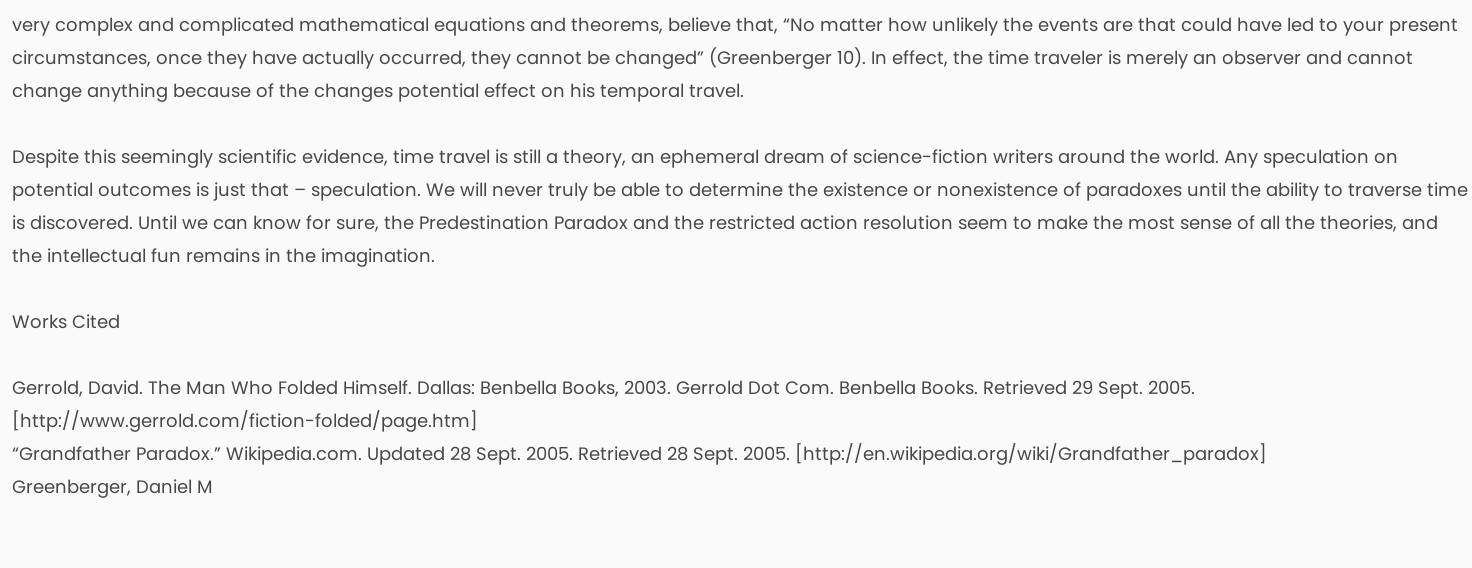very complex and complicated mathematical equations and theorems, believe that, “No matter how unlikely the events are that could have led to your present circumstances, once they have actually occurred, they cannot be changed” (Greenberger 10). In effect, the time traveler is merely an observer and cannot change anything because of the changes potential effect on his temporal travel.

Despite this seemingly scientific evidence, time travel is still a theory, an ephemeral dream of science-fiction writers around the world. Any speculation on potential outcomes is just that – speculation. We will never truly be able to determine the existence or nonexistence of paradoxes until the ability to traverse time is discovered. Until we can know for sure, the Predestination Paradox and the restricted action resolution seem to make the most sense of all the theories, and the intellectual fun remains in the imagination.

Works Cited

Gerrold, David. The Man Who Folded Himself. Dallas: Benbella Books, 2003. Gerrold Dot Com. Benbella Books. Retrieved 29 Sept. 2005. [http://www.gerrold.com/fiction-folded/page.htm]
“Grandfather Paradox.” Wikipedia.com. Updated 28 Sept. 2005. Retrieved 28 Sept. 2005. [http://en.wikipedia.org/wiki/Grandfather_paradox]
Greenberger, Daniel M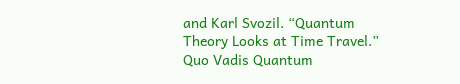and Karl Svozil. “Quantum Theory Looks at Time Travel.” Quo Vadis Quantum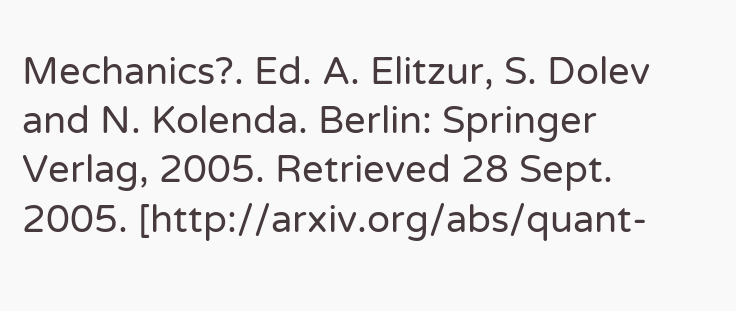Mechanics?. Ed. A. Elitzur, S. Dolev and N. Kolenda. Berlin: Springer Verlag, 2005. Retrieved 28 Sept. 2005. [http://arxiv.org/abs/quant-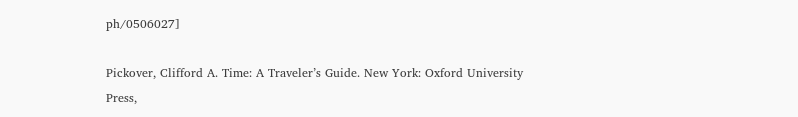ph/0506027]

Pickover, Clifford A. Time: A Traveler’s Guide. New York: Oxford University Press,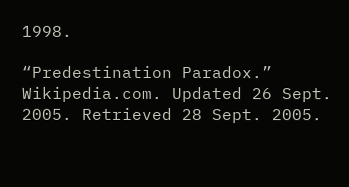1998.

“Predestination Paradox.” Wikipedia.com. Updated 26 Sept. 2005. Retrieved 28 Sept. 2005.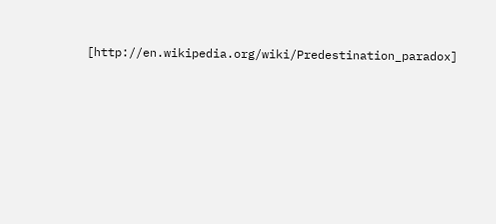[http://en.wikipedia.org/wiki/Predestination_paradox]